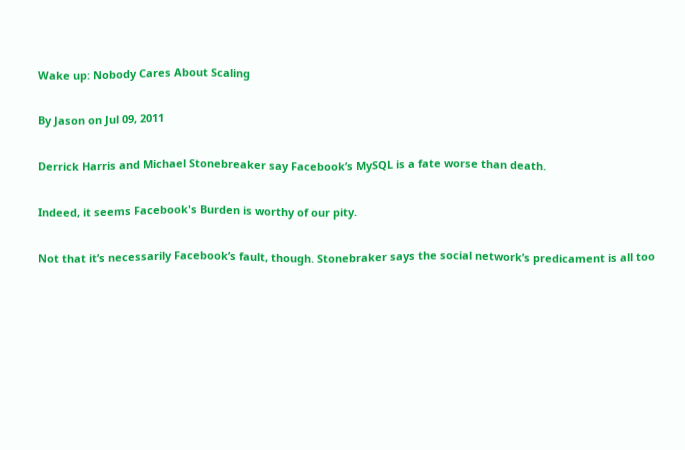Wake up: Nobody Cares About Scaling

By Jason on Jul 09, 2011

Derrick Harris and Michael Stonebreaker say Facebook’s MySQL is a fate worse than death.

Indeed, it seems Facebook's Burden is worthy of our pity.

Not that it’s necessarily Facebook’s fault, though. Stonebraker says the social network’s predicament is all too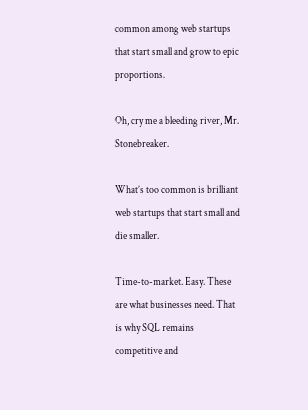common among web startups that start small and grow to epic proportions.

Oh, cry me a bleeding river, Mr. Stonebreaker.

What’s too common is brilliant web startups that start small and die smaller.

Time-to-market. Easy. These are what businesses need. That is why SQL remains competitive and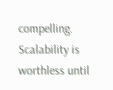compelling. Scalability is worthless until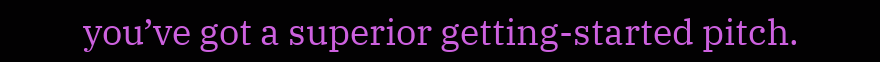you’ve got a superior getting-started pitch.